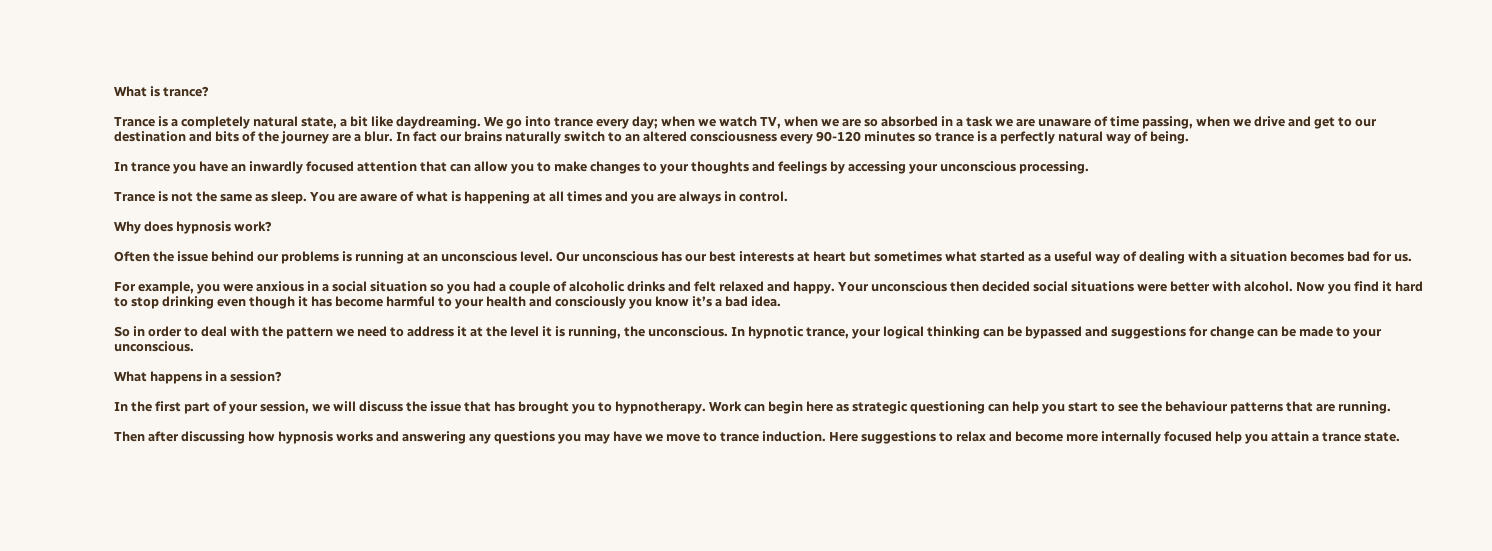What is trance?

Trance is a completely natural state, a bit like daydreaming. We go into trance every day; when we watch TV, when we are so absorbed in a task we are unaware of time passing, when we drive and get to our destination and bits of the journey are a blur. In fact our brains naturally switch to an altered consciousness every 90-120 minutes so trance is a perfectly natural way of being.

In trance you have an inwardly focused attention that can allow you to make changes to your thoughts and feelings by accessing your unconscious processing.

Trance is not the same as sleep. You are aware of what is happening at all times and you are always in control.

Why does hypnosis work?

Often the issue behind our problems is running at an unconscious level. Our unconscious has our best interests at heart but sometimes what started as a useful way of dealing with a situation becomes bad for us.

For example, you were anxious in a social situation so you had a couple of alcoholic drinks and felt relaxed and happy. Your unconscious then decided social situations were better with alcohol. Now you find it hard to stop drinking even though it has become harmful to your health and consciously you know it’s a bad idea.

So in order to deal with the pattern we need to address it at the level it is running, the unconscious. In hypnotic trance, your logical thinking can be bypassed and suggestions for change can be made to your unconscious.

What happens in a session?

In the first part of your session, we will discuss the issue that has brought you to hypnotherapy. Work can begin here as strategic questioning can help you start to see the behaviour patterns that are running.

Then after discussing how hypnosis works and answering any questions you may have we move to trance induction. Here suggestions to relax and become more internally focused help you attain a trance state.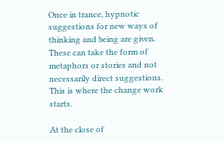Once in trance, hypnotic suggestions for new ways of thinking and being are given. These can take the form of metaphors or stories and not necessarily direct suggestions. This is where the change work starts.

At the close of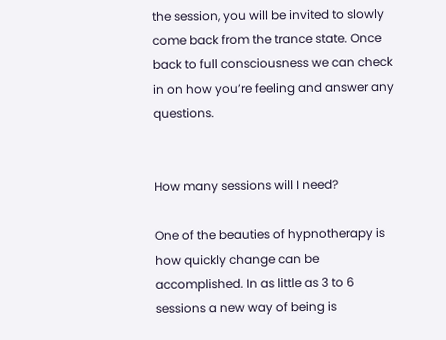the session, you will be invited to slowly come back from the trance state. Once back to full consciousness we can check in on how you’re feeling and answer any questions.


How many sessions will I need?

One of the beauties of hypnotherapy is how quickly change can be accomplished. In as little as 3 to 6 sessions a new way of being is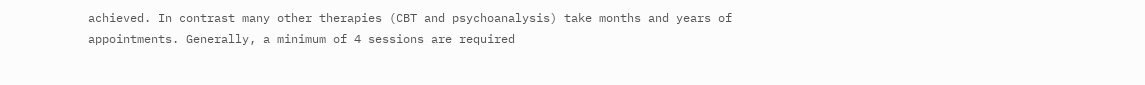achieved. In contrast many other therapies (CBT and psychoanalysis) take months and years of  appointments. Generally, a minimum of 4 sessions are required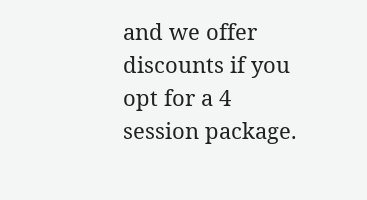and we offer discounts if you opt for a 4 session package.